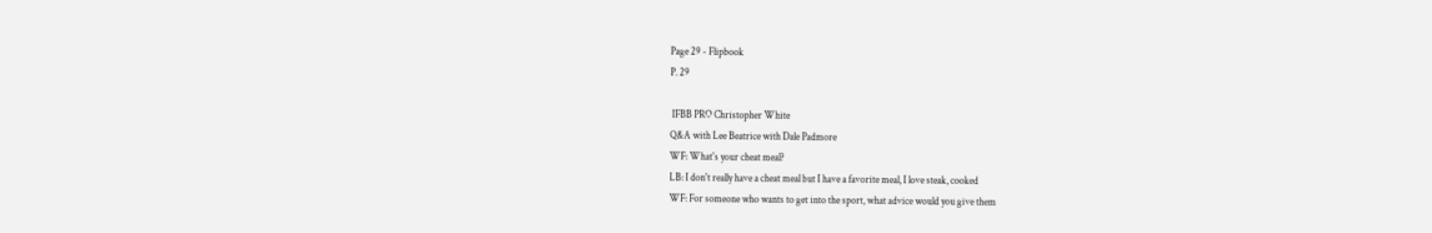Page 29 - Flipbook
P. 29

 IFBB PRO Christopher White
Q&A with Lee Beatrice with Dale Padmore
WF: What's your cheat meal?
LB: I don't really have a cheat meal but I have a favorite meal, I love steak, cooked
WF: For someone who wants to get into the sport, what advice would you give them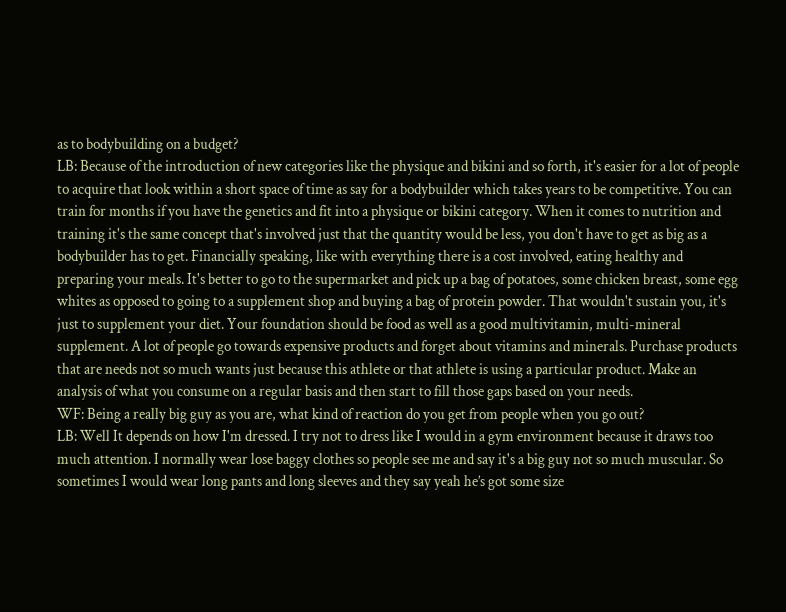as to bodybuilding on a budget?
LB: Because of the introduction of new categories like the physique and bikini and so forth, it's easier for a lot of people to acquire that look within a short space of time as say for a bodybuilder which takes years to be competitive. You can train for months if you have the genetics and fit into a physique or bikini category. When it comes to nutrition and training it's the same concept that's involved just that the quantity would be less, you don't have to get as big as a bodybuilder has to get. Financially speaking, like with everything there is a cost involved, eating healthy and preparing your meals. It's better to go to the supermarket and pick up a bag of potatoes, some chicken breast, some egg whites as opposed to going to a supplement shop and buying a bag of protein powder. That wouldn't sustain you, it's just to supplement your diet. Your foundation should be food as well as a good multivitamin, multi-mineral supplement. A lot of people go towards expensive products and forget about vitamins and minerals. Purchase products that are needs not so much wants just because this athlete or that athlete is using a particular product. Make an analysis of what you consume on a regular basis and then start to fill those gaps based on your needs.
WF: Being a really big guy as you are, what kind of reaction do you get from people when you go out?
LB: Well It depends on how I'm dressed. I try not to dress like I would in a gym environment because it draws too much attention. I normally wear lose baggy clothes so people see me and say it's a big guy not so much muscular. So sometimes I would wear long pants and long sleeves and they say yeah he’s got some size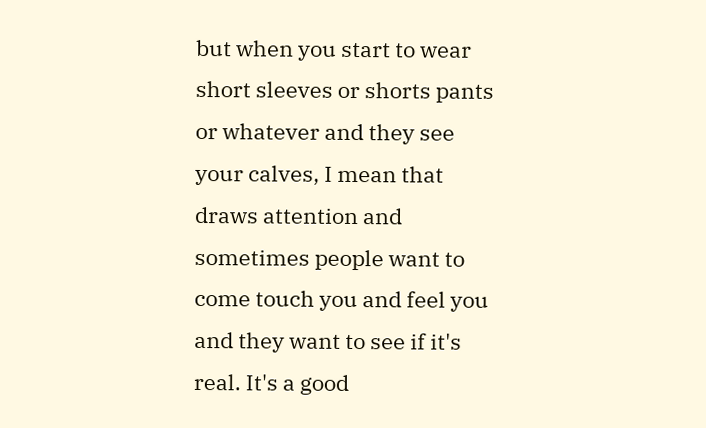but when you start to wear short sleeves or shorts pants or whatever and they see your calves, I mean that draws attention and sometimes people want to come touch you and feel you and they want to see if it's real. It's a good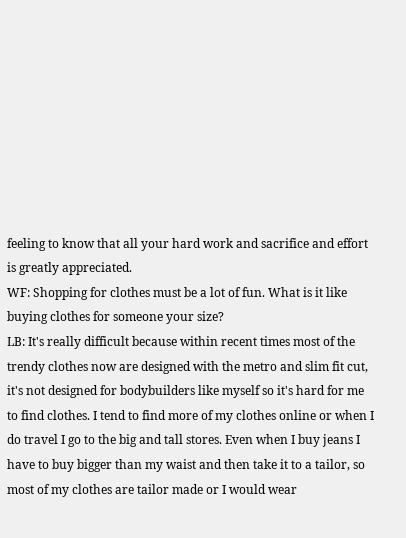feeling to know that all your hard work and sacrifice and effort is greatly appreciated.
WF: Shopping for clothes must be a lot of fun. What is it like buying clothes for someone your size?
LB: It's really difficult because within recent times most of the trendy clothes now are designed with the metro and slim fit cut, it's not designed for bodybuilders like myself so it's hard for me to find clothes. I tend to find more of my clothes online or when I do travel I go to the big and tall stores. Even when I buy jeans I have to buy bigger than my waist and then take it to a tailor, so most of my clothes are tailor made or I would wear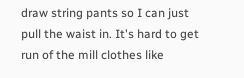draw string pants so I can just pull the waist in. It's hard to get run of the mill clothes like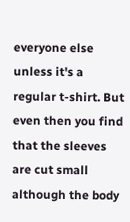everyone else unless it's a regular t-shirt. But even then you find that the sleeves are cut small although the body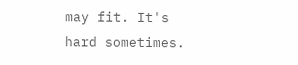may fit. It's hard sometimes.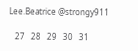Lee.Beatrice @strongy911

   27   28   29   30   31